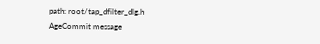path: root/tap_dfilter_dlg.h
AgeCommit message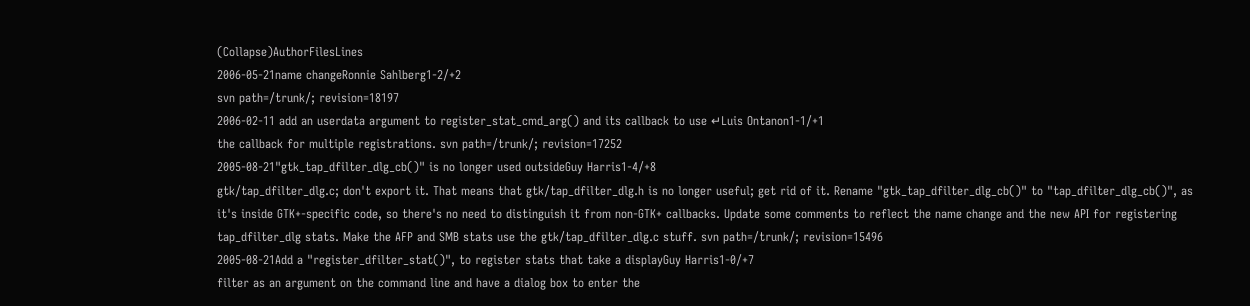(Collapse)AuthorFilesLines
2006-05-21name changeRonnie Sahlberg1-2/+2
svn path=/trunk/; revision=18197
2006-02-11 add an userdata argument to register_stat_cmd_arg() and its callback to use ↵Luis Ontanon1-1/+1
the callback for multiple registrations. svn path=/trunk/; revision=17252
2005-08-21"gtk_tap_dfilter_dlg_cb()" is no longer used outsideGuy Harris1-4/+8
gtk/tap_dfilter_dlg.c; don't export it. That means that gtk/tap_dfilter_dlg.h is no longer useful; get rid of it. Rename "gtk_tap_dfilter_dlg_cb()" to "tap_dfilter_dlg_cb()", as it's inside GTK+-specific code, so there's no need to distinguish it from non-GTK+ callbacks. Update some comments to reflect the name change and the new API for registering tap_dfilter_dlg stats. Make the AFP and SMB stats use the gtk/tap_dfilter_dlg.c stuff. svn path=/trunk/; revision=15496
2005-08-21Add a "register_dfilter_stat()", to register stats that take a displayGuy Harris1-0/+7
filter as an argument on the command line and have a dialog box to enter the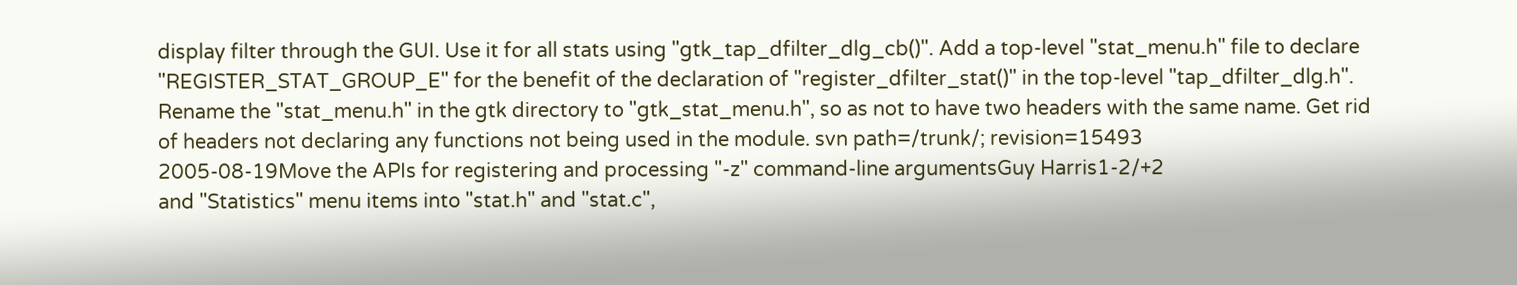display filter through the GUI. Use it for all stats using "gtk_tap_dfilter_dlg_cb()". Add a top-level "stat_menu.h" file to declare "REGISTER_STAT_GROUP_E" for the benefit of the declaration of "register_dfilter_stat()" in the top-level "tap_dfilter_dlg.h". Rename the "stat_menu.h" in the gtk directory to "gtk_stat_menu.h", so as not to have two headers with the same name. Get rid of headers not declaring any functions not being used in the module. svn path=/trunk/; revision=15493
2005-08-19Move the APIs for registering and processing "-z" command-line argumentsGuy Harris1-2/+2
and "Statistics" menu items into "stat.h" and "stat.c",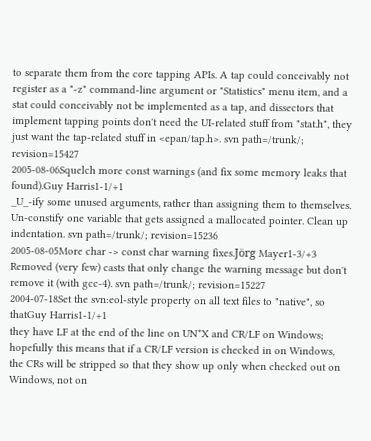to separate them from the core tapping APIs. A tap could conceivably not register as a "-z" command-line argument or "Statistics" menu item, and a stat could conceivably not be implemented as a tap, and dissectors that implement tapping points don't need the UI-related stuff from "stat.h", they just want the tap-related stuff in <epan/tap.h>. svn path=/trunk/; revision=15427
2005-08-06Squelch more const warnings (and fix some memory leaks that found).Guy Harris1-1/+1
_U_-ify some unused arguments, rather than assigning them to themselves. Un-constify one variable that gets assigned a mallocated pointer. Clean up indentation. svn path=/trunk/; revision=15236
2005-08-05More char -> const char warning fixes.Jörg Mayer1-3/+3
Removed (very few) casts that only change the warning message but don't remove it (with gcc-4). svn path=/trunk/; revision=15227
2004-07-18Set the svn:eol-style property on all text files to "native", so thatGuy Harris1-1/+1
they have LF at the end of the line on UN*X and CR/LF on Windows; hopefully this means that if a CR/LF version is checked in on Windows, the CRs will be stripped so that they show up only when checked out on Windows, not on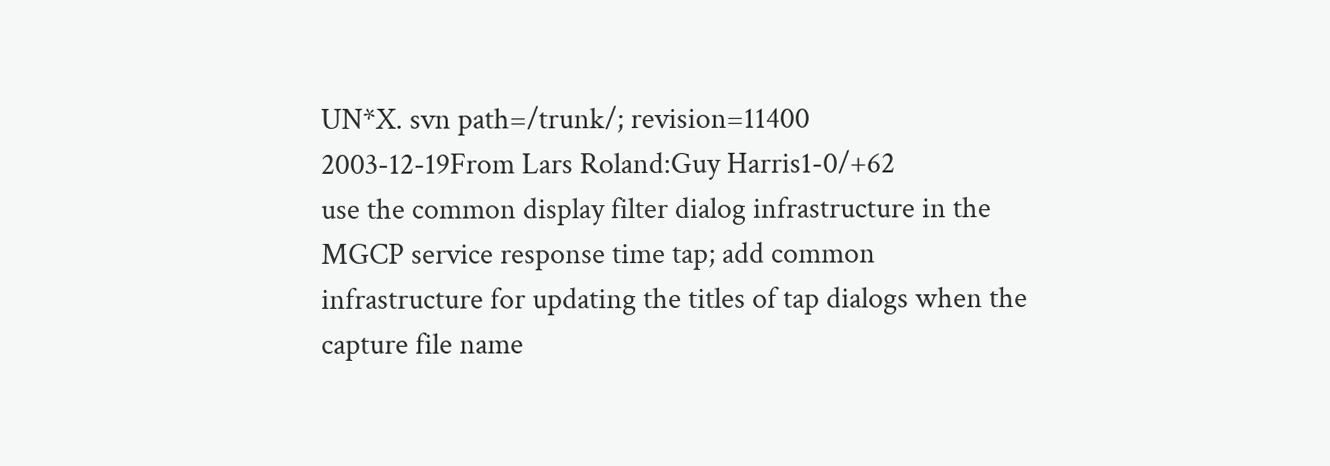UN*X. svn path=/trunk/; revision=11400
2003-12-19From Lars Roland:Guy Harris1-0/+62
use the common display filter dialog infrastructure in the MGCP service response time tap; add common infrastructure for updating the titles of tap dialogs when the capture file name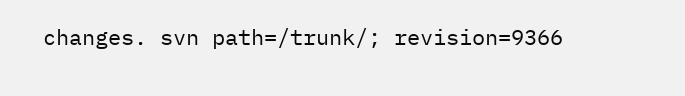changes. svn path=/trunk/; revision=9366